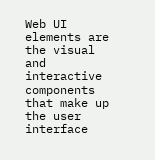Web UI elements are the visual and interactive components that make up the user interface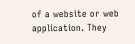of a website or web application. They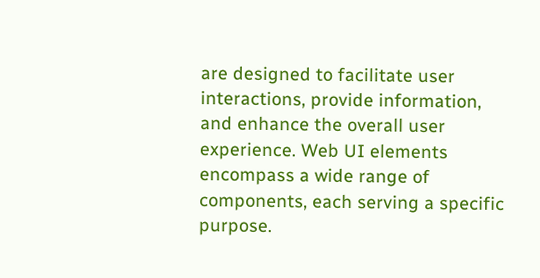are designed to facilitate user interactions, provide information, and enhance the overall user experience. Web UI elements encompass a wide range of components, each serving a specific purpose.